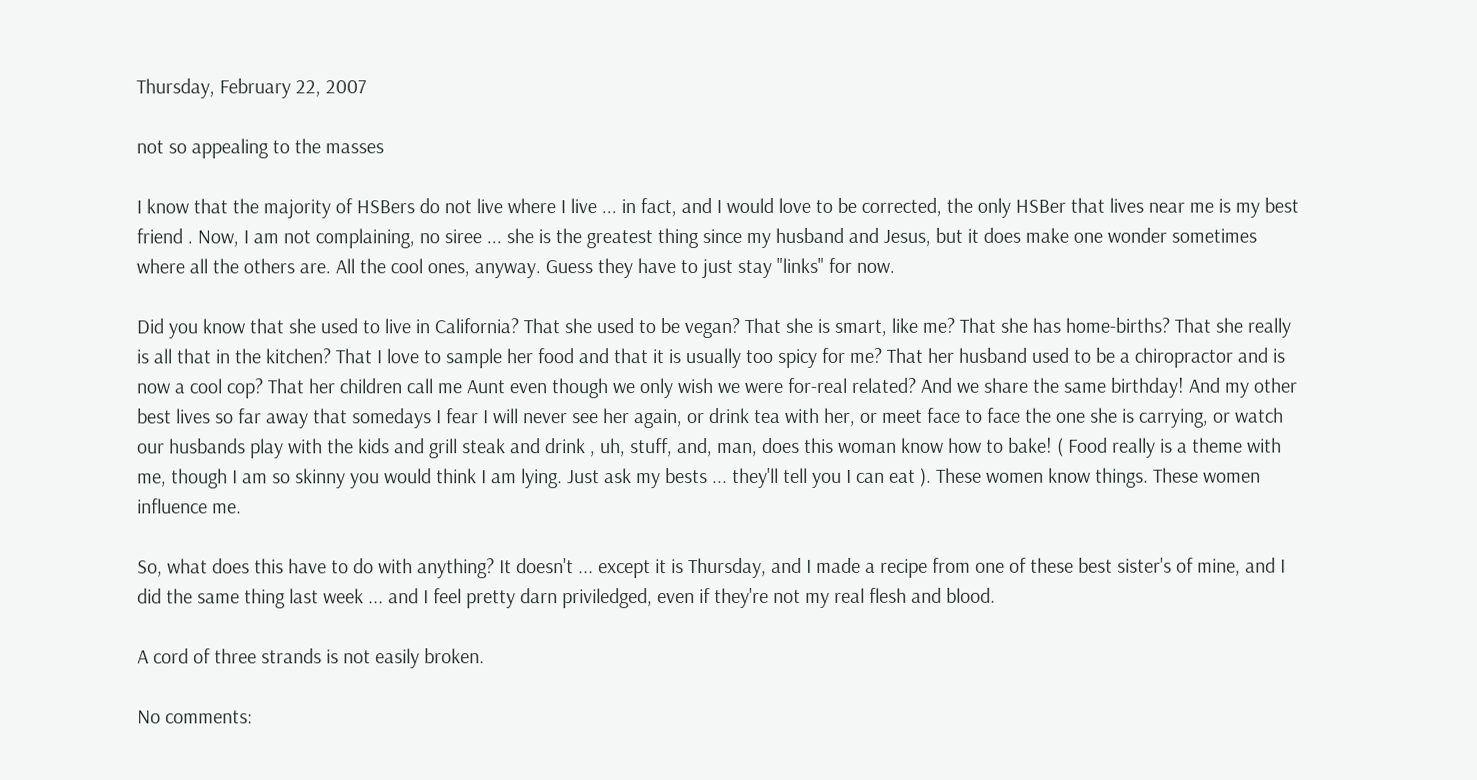Thursday, February 22, 2007

not so appealing to the masses

I know that the majority of HSBers do not live where I live ... in fact, and I would love to be corrected, the only HSBer that lives near me is my best friend . Now, I am not complaining, no siree ... she is the greatest thing since my husband and Jesus, but it does make one wonder sometimes where all the others are. All the cool ones, anyway. Guess they have to just stay "links" for now.

Did you know that she used to live in California? That she used to be vegan? That she is smart, like me? That she has home-births? That she really is all that in the kitchen? That I love to sample her food and that it is usually too spicy for me? That her husband used to be a chiropractor and is now a cool cop? That her children call me Aunt even though we only wish we were for-real related? And we share the same birthday! And my other best lives so far away that somedays I fear I will never see her again, or drink tea with her, or meet face to face the one she is carrying, or watch our husbands play with the kids and grill steak and drink , uh, stuff, and, man, does this woman know how to bake! ( Food really is a theme with me, though I am so skinny you would think I am lying. Just ask my bests ... they'll tell you I can eat ). These women know things. These women influence me.

So, what does this have to do with anything? It doesn't ... except it is Thursday, and I made a recipe from one of these best sister's of mine, and I did the same thing last week ... and I feel pretty darn priviledged, even if they're not my real flesh and blood.

A cord of three strands is not easily broken.

No comments: